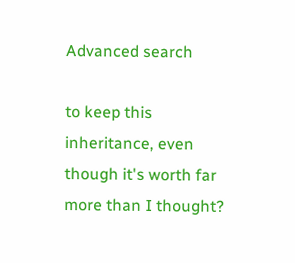Advanced search

to keep this inheritance, even though it's worth far more than I thought?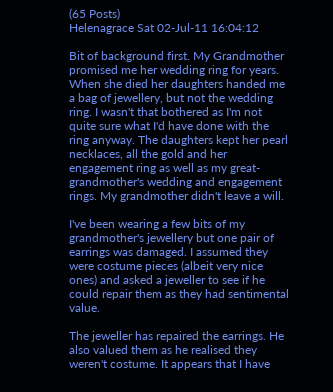(65 Posts)
Helenagrace Sat 02-Jul-11 16:04:12

Bit of background first. My Grandmother promised me her wedding ring for years. When she died her daughters handed me a bag of jewellery, but not the wedding ring. I wasn't that bothered as I'm not quite sure what I'd have done with the ring anyway. The daughters kept her pearl necklaces, all the gold and her engagement ring as well as my great-grandmother's wedding and engagement rings. My grandmother didn't leave a will.

I've been wearing a few bits of my grandmother's jewellery but one pair of earrings was damaged. I assumed they were costume pieces (albeit very nice ones) and asked a jeweller to see if he could repair them as they had sentimental value.

The jeweller has repaired the earrings. He also valued them as he realised they weren't costume. It appears that I have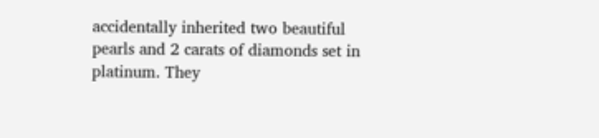accidentally inherited two beautiful pearls and 2 carats of diamonds set in platinum. They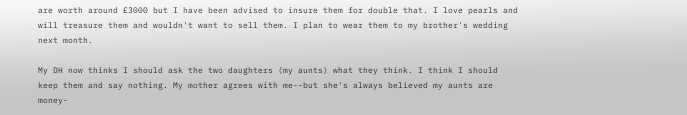are worth around £3000 but I have been advised to insure them for double that. I love pearls and will treasure them and wouldn't want to sell them. I plan to wear them to my brother's wedding next month.

My DH now thinks I should ask the two daughters (my aunts) what they think. I think I should keep them and say nothing. My mother agrees with me--but she's always believed my aunts are money-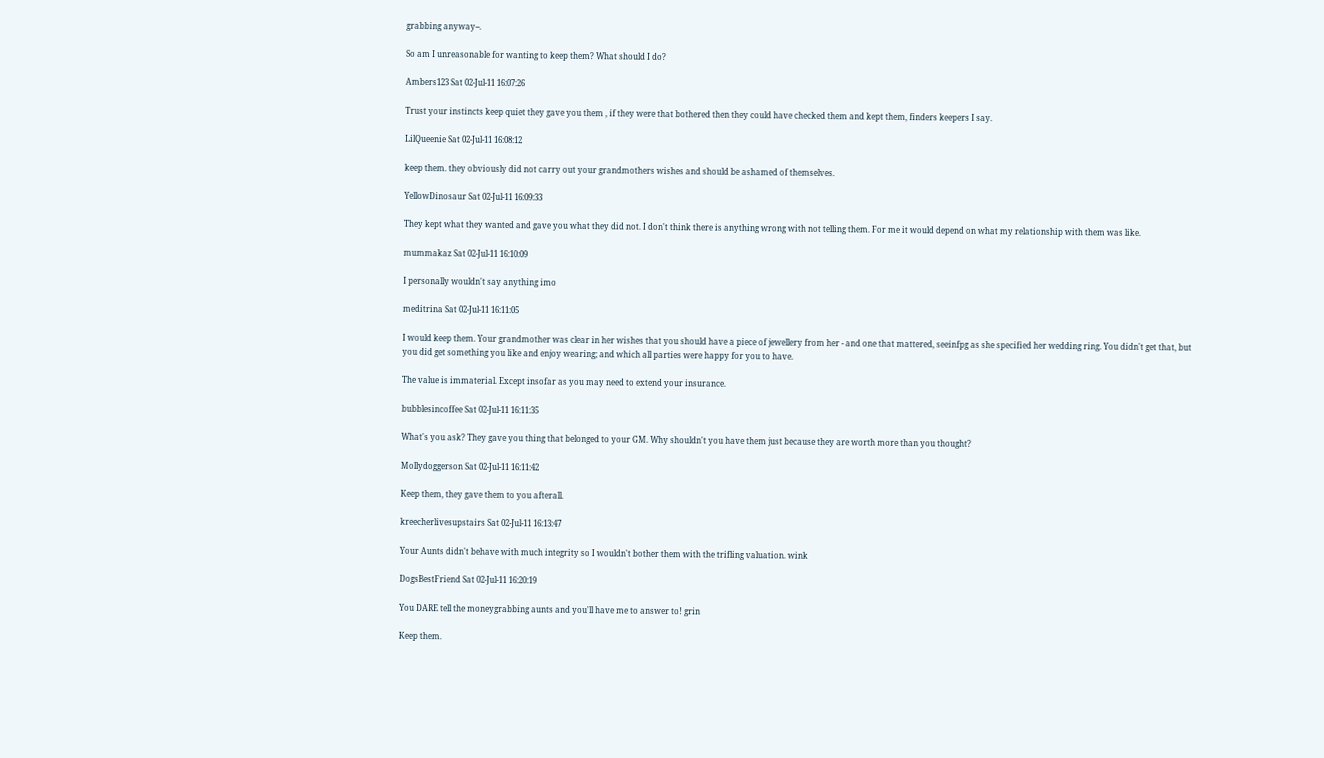grabbing anyway--.

So am I unreasonable for wanting to keep them? What should I do?

Ambers123 Sat 02-Jul-11 16:07:26

Trust your instincts keep quiet they gave you them , if they were that bothered then they could have checked them and kept them, finders keepers I say.

LilQueenie Sat 02-Jul-11 16:08:12

keep them. they obviously did not carry out your grandmothers wishes and should be ashamed of themselves.

YellowDinosaur Sat 02-Jul-11 16:09:33

They kept what they wanted and gave you what they did not. I don't think there is anything wrong with not telling them. For me it would depend on what my relationship with them was like.

mummakaz Sat 02-Jul-11 16:10:09

I personally wouldn't say anything imo

meditrina Sat 02-Jul-11 16:11:05

I would keep them. Your grandmother was clear in her wishes that you should have a piece of jewellery from her - and one that mattered, seeinfpg as she specified her wedding ring. You didn't get that, but you did get something you like and enjoy wearing; and which all parties were happy for you to have.

The value is immaterial. Except insofar as you may need to extend your insurance.

bubblesincoffee Sat 02-Jul-11 16:11:35

What's you ask? They gave you thing that belonged to your GM. Why shouldn't you have them just because they are worth more than you thought?

Mollydoggerson Sat 02-Jul-11 16:11:42

Keep them, they gave them to you afterall.

kreecherlivesupstairs Sat 02-Jul-11 16:13:47

Your Aunts didn't behave with much integrity so I wouldn't bother them with the trifling valuation. wink

DogsBestFriend Sat 02-Jul-11 16:20:19

You DARE tell the moneygrabbing aunts and you'll have me to answer to! grin

Keep them.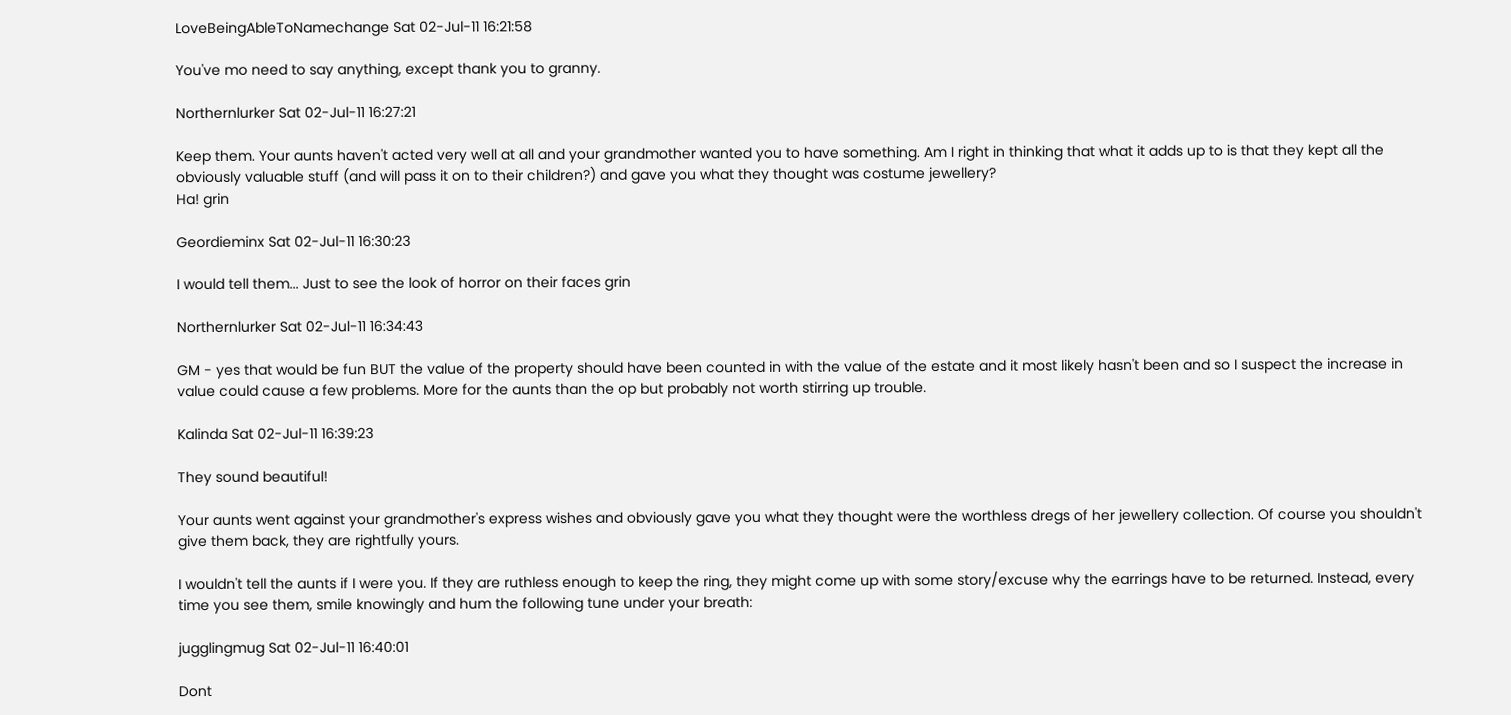LoveBeingAbleToNamechange Sat 02-Jul-11 16:21:58

You've mo need to say anything, except thank you to granny.

Northernlurker Sat 02-Jul-11 16:27:21

Keep them. Your aunts haven't acted very well at all and your grandmother wanted you to have something. Am I right in thinking that what it adds up to is that they kept all the obviously valuable stuff (and will pass it on to their children?) and gave you what they thought was costume jewellery?
Ha! grin

Geordieminx Sat 02-Jul-11 16:30:23

I would tell them... Just to see the look of horror on their faces grin

Northernlurker Sat 02-Jul-11 16:34:43

GM - yes that would be fun BUT the value of the property should have been counted in with the value of the estate and it most likely hasn't been and so I suspect the increase in value could cause a few problems. More for the aunts than the op but probably not worth stirring up trouble.

Kalinda Sat 02-Jul-11 16:39:23

They sound beautiful!

Your aunts went against your grandmother's express wishes and obviously gave you what they thought were the worthless dregs of her jewellery collection. Of course you shouldn't give them back, they are rightfully yours.

I wouldn't tell the aunts if I were you. If they are ruthless enough to keep the ring, they might come up with some story/excuse why the earrings have to be returned. Instead, every time you see them, smile knowingly and hum the following tune under your breath:

jugglingmug Sat 02-Jul-11 16:40:01

Dont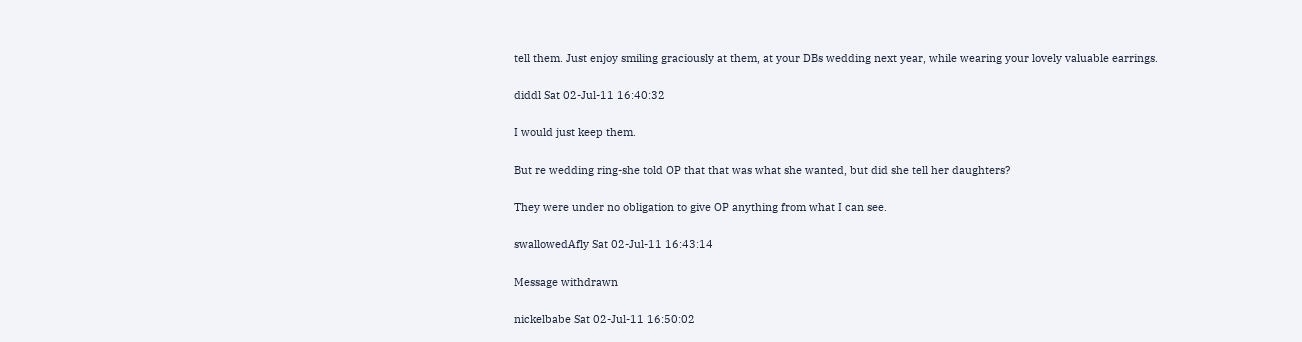tell them. Just enjoy smiling graciously at them, at your DBs wedding next year, while wearing your lovely valuable earrings.

diddl Sat 02-Jul-11 16:40:32

I would just keep them.

But re wedding ring-she told OP that that was what she wanted, but did she tell her daughters?

They were under no obligation to give OP anything from what I can see.

swallowedAfly Sat 02-Jul-11 16:43:14

Message withdrawn

nickelbabe Sat 02-Jul-11 16:50:02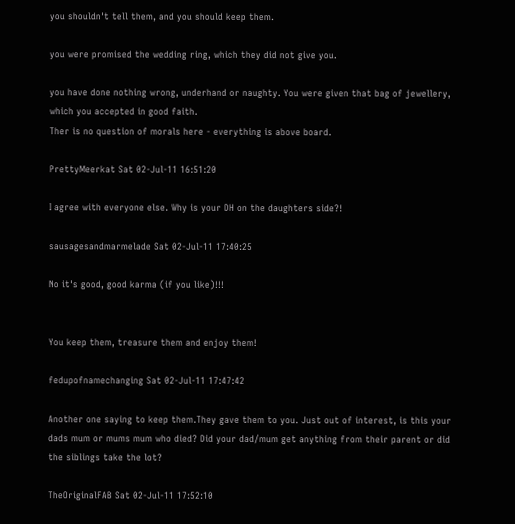you shouldn't tell them, and you should keep them.

you were promised the wedding ring, which they did not give you.

you have done nothing wrong, underhand or naughty. You were given that bag of jewellery, which you accepted in good faith.
Ther is no question of morals here - everything is above board.

PrettyMeerkat Sat 02-Jul-11 16:51:20

I agree with everyone else. Why is your DH on the daughters side?!

sausagesandmarmelade Sat 02-Jul-11 17:40:25

No it's good, good karma (if you like)!!!


You keep them, treasure them and enjoy them!

fedupofnamechanging Sat 02-Jul-11 17:47:42

Another one saying to keep them.They gave them to you. Just out of interest, is this your dads mum or mums mum who died? Did your dad/mum get anything from their parent or did the siblings take the lot?

TheOriginalFAB Sat 02-Jul-11 17:52:10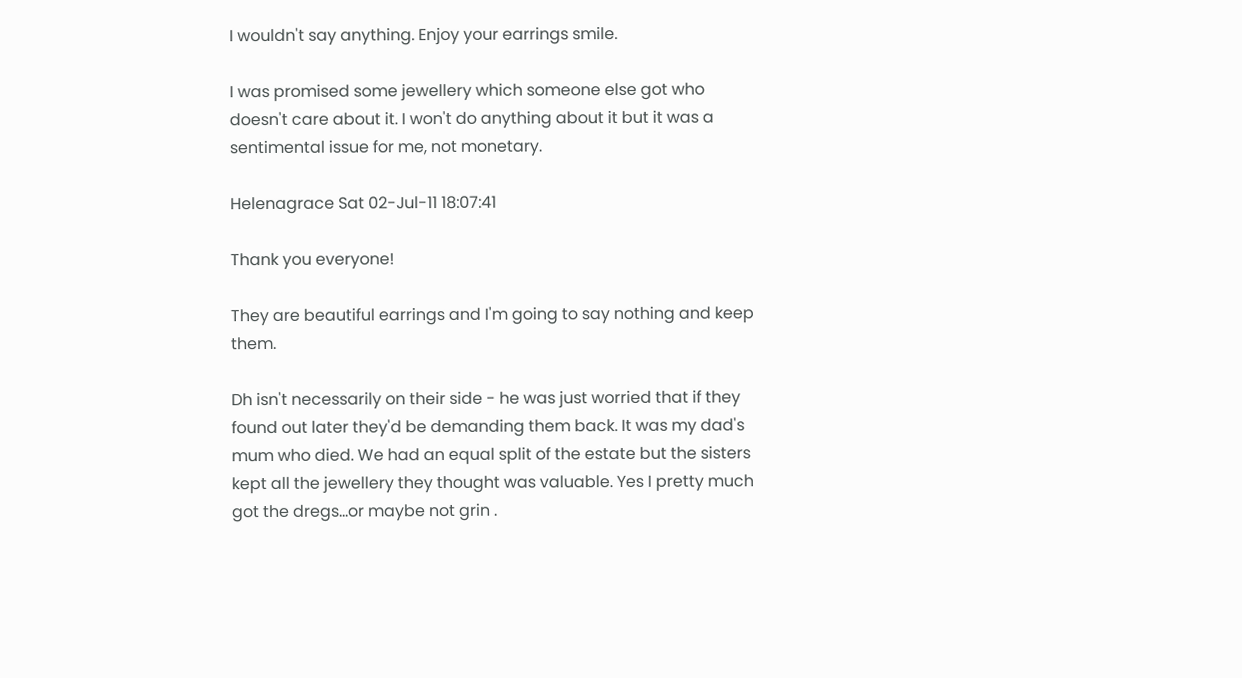I wouldn't say anything. Enjoy your earrings smile.

I was promised some jewellery which someone else got who doesn't care about it. I won't do anything about it but it was a sentimental issue for me, not monetary.

Helenagrace Sat 02-Jul-11 18:07:41

Thank you everyone!

They are beautiful earrings and I'm going to say nothing and keep them.

Dh isn't necessarily on their side - he was just worried that if they found out later they'd be demanding them back. It was my dad's mum who died. We had an equal split of the estate but the sisters kept all the jewellery they thought was valuable. Yes I pretty much got the dregs...or maybe not grin .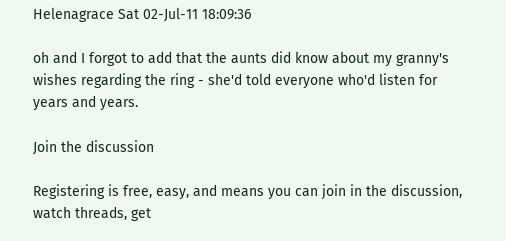Helenagrace Sat 02-Jul-11 18:09:36

oh and I forgot to add that the aunts did know about my granny's wishes regarding the ring - she'd told everyone who'd listen for years and years.

Join the discussion

Registering is free, easy, and means you can join in the discussion, watch threads, get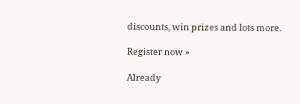discounts, win prizes and lots more.

Register now »

Already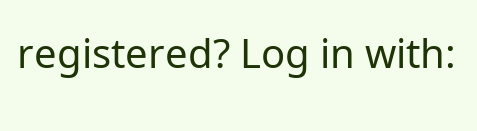registered? Log in with: